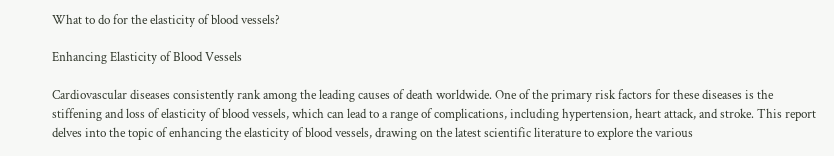What to do for the elasticity of blood vessels?

Enhancing Elasticity of Blood Vessels

Cardiovascular diseases consistently rank among the leading causes of death worldwide. One of the primary risk factors for these diseases is the stiffening and loss of elasticity of blood vessels, which can lead to a range of complications, including hypertension, heart attack, and stroke. This report delves into the topic of enhancing the elasticity of blood vessels, drawing on the latest scientific literature to explore the various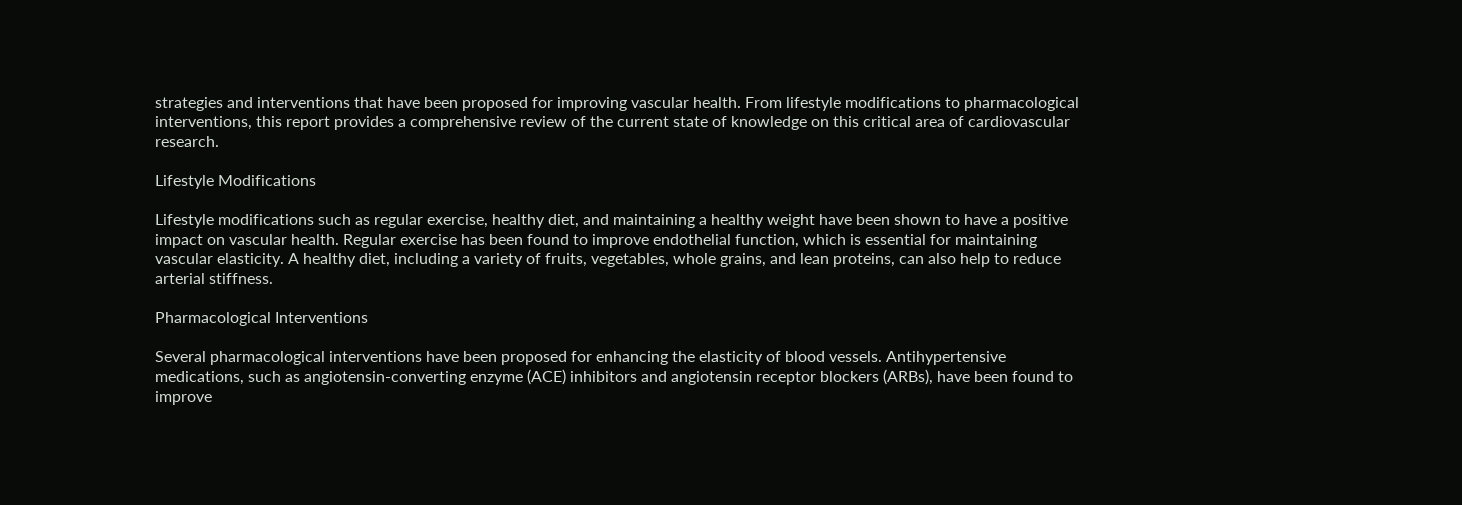strategies and interventions that have been proposed for improving vascular health. From lifestyle modifications to pharmacological interventions, this report provides a comprehensive review of the current state of knowledge on this critical area of cardiovascular research.

Lifestyle Modifications

Lifestyle modifications such as regular exercise, healthy diet, and maintaining a healthy weight have been shown to have a positive impact on vascular health. Regular exercise has been found to improve endothelial function, which is essential for maintaining vascular elasticity. A healthy diet, including a variety of fruits, vegetables, whole grains, and lean proteins, can also help to reduce arterial stiffness.

Pharmacological Interventions

Several pharmacological interventions have been proposed for enhancing the elasticity of blood vessels. Antihypertensive medications, such as angiotensin-converting enzyme (ACE) inhibitors and angiotensin receptor blockers (ARBs), have been found to improve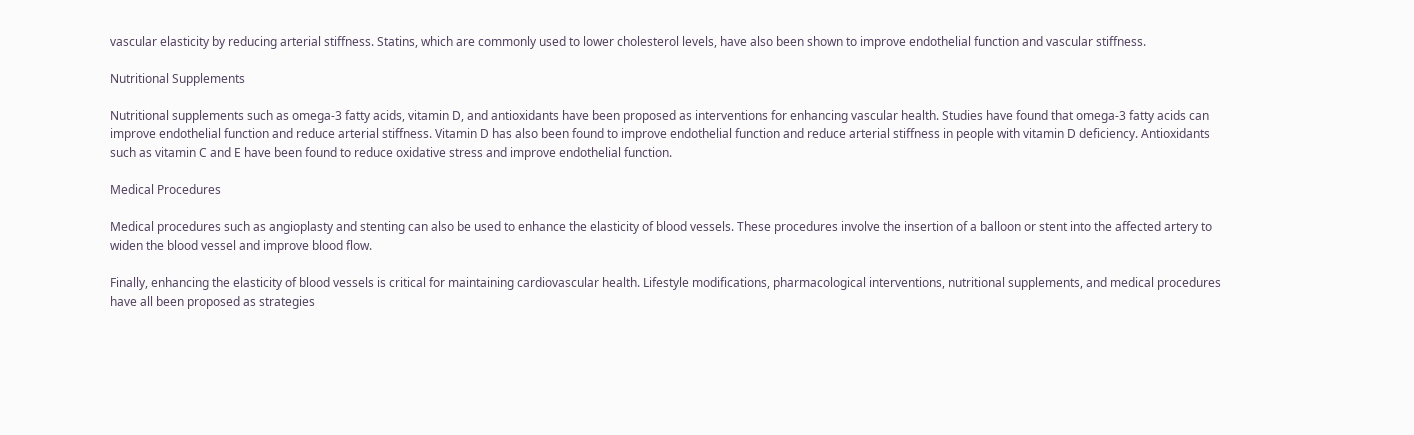vascular elasticity by reducing arterial stiffness. Statins, which are commonly used to lower cholesterol levels, have also been shown to improve endothelial function and vascular stiffness.

Nutritional Supplements

Nutritional supplements such as omega-3 fatty acids, vitamin D, and antioxidants have been proposed as interventions for enhancing vascular health. Studies have found that omega-3 fatty acids can improve endothelial function and reduce arterial stiffness. Vitamin D has also been found to improve endothelial function and reduce arterial stiffness in people with vitamin D deficiency. Antioxidants such as vitamin C and E have been found to reduce oxidative stress and improve endothelial function.

Medical Procedures

Medical procedures such as angioplasty and stenting can also be used to enhance the elasticity of blood vessels. These procedures involve the insertion of a balloon or stent into the affected artery to widen the blood vessel and improve blood flow.

Finally, enhancing the elasticity of blood vessels is critical for maintaining cardiovascular health. Lifestyle modifications, pharmacological interventions, nutritional supplements, and medical procedures have all been proposed as strategies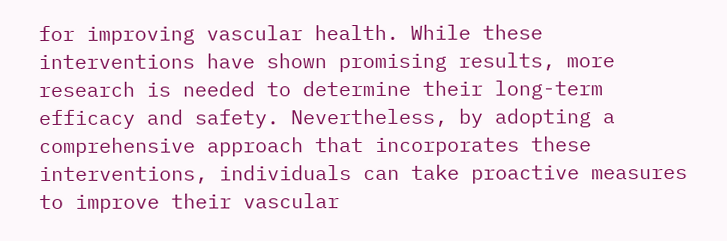for improving vascular health. While these interventions have shown promising results, more research is needed to determine their long-term efficacy and safety. Nevertheless, by adopting a comprehensive approach that incorporates these interventions, individuals can take proactive measures to improve their vascular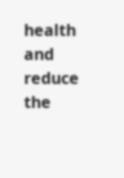health and reduce the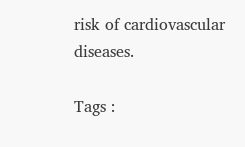risk of cardiovascular diseases.

Tags :